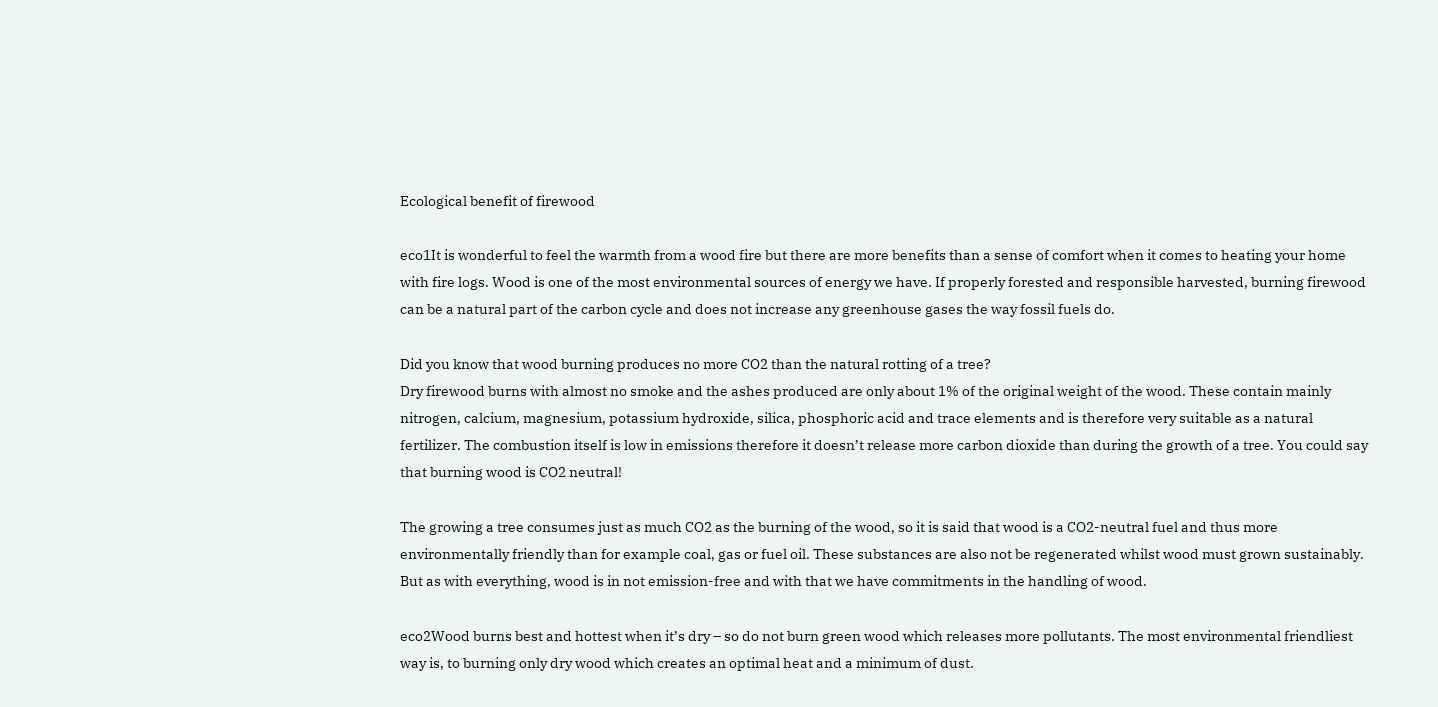Ecological benefit of firewood

eco1It is wonderful to feel the warmth from a wood fire but there are more benefits than a sense of comfort when it comes to heating your home with fire logs. Wood is one of the most environmental sources of energy we have. If properly forested and responsible harvested, burning firewood can be a natural part of the carbon cycle and does not increase any greenhouse gases the way fossil fuels do.

Did you know that wood burning produces no more CO2 than the natural rotting of a tree?
Dry firewood burns with almost no smoke and the ashes produced are only about 1% of the original weight of the wood. These contain mainly nitrogen, calcium, magnesium, potassium hydroxide, silica, phosphoric acid and trace elements and is therefore very suitable as a natural fertilizer. The combustion itself is low in emissions therefore it doesn’t release more carbon dioxide than during the growth of a tree. You could say that burning wood is CO2 neutral!

The growing a tree consumes just as much CO2 as the burning of the wood, so it is said that wood is a CO2-neutral fuel and thus more environmentally friendly than for example coal, gas or fuel oil. These substances are also not be regenerated whilst wood must grown sustainably. But as with everything, wood is in not emission-free and with that we have commitments in the handling of wood.

eco2Wood burns best and hottest when it’s dry – so do not burn green wood which releases more pollutants. The most environmental friendliest way is, to burning only dry wood which creates an optimal heat and a minimum of dust.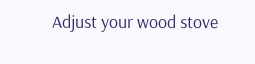Adjust your wood stove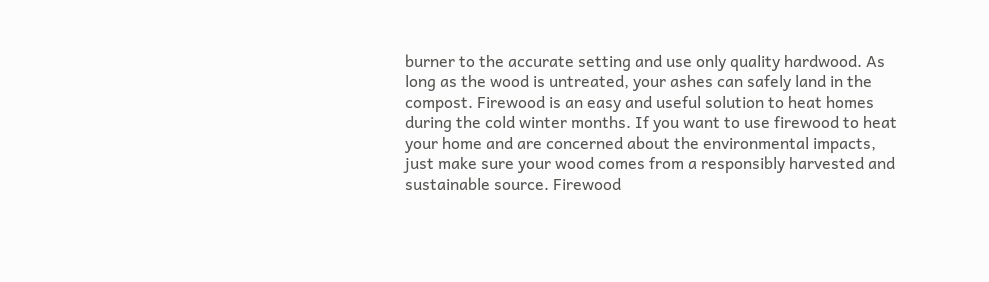burner to the accurate setting and use only quality hardwood. As long as the wood is untreated, your ashes can safely land in the compost. Firewood is an easy and useful solution to heat homes during the cold winter months. If you want to use firewood to heat your home and are concerned about the environmental impacts, just make sure your wood comes from a responsibly harvested and sustainable source. Firewood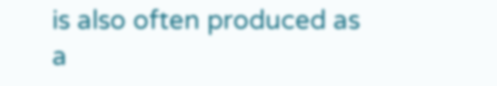is also often produced as a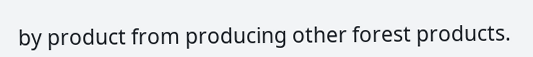by product from producing other forest products.